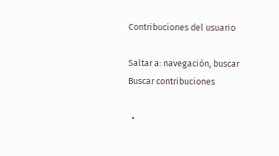Contribuciones del usuario

Saltar a: navegación, buscar
Buscar contribuciones

  •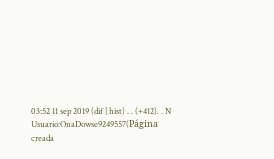03:52 11 sep 2019 (dif | hist) . . (+412). . N Usuario:OnaDowse9249557(Página creada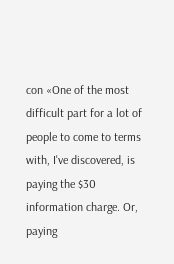con «One of the most difficult part for a lot of people to come to terms with, I've discovered, is paying the $30 information charge. Or, paying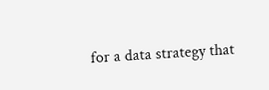for a data strategy that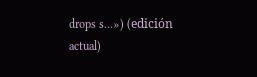drops s…») (edición actual)